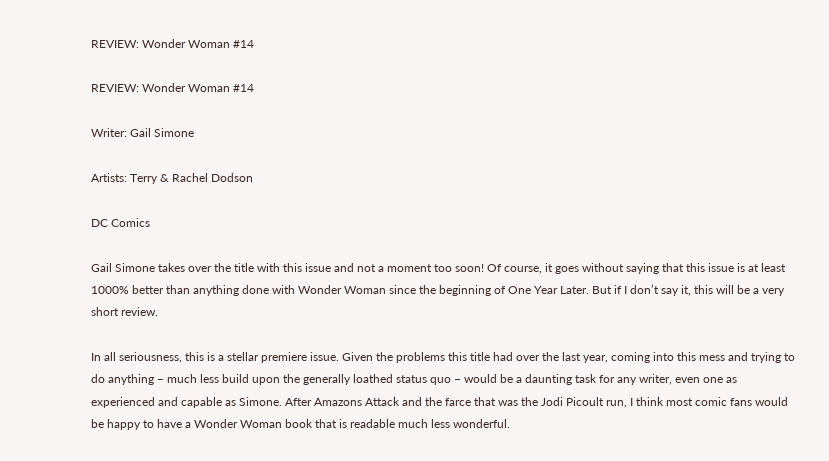REVIEW: Wonder Woman #14

REVIEW: Wonder Woman #14

Writer: Gail Simone

Artists: Terry & Rachel Dodson

DC Comics

Gail Simone takes over the title with this issue and not a moment too soon! Of course, it goes without saying that this issue is at least 1000% better than anything done with Wonder Woman since the beginning of One Year Later. But if I don’t say it, this will be a very short review.

In all seriousness, this is a stellar premiere issue. Given the problems this title had over the last year, coming into this mess and trying to do anything – much less build upon the generally loathed status quo – would be a daunting task for any writer, even one as experienced and capable as Simone. After Amazons Attack and the farce that was the Jodi Picoult run, I think most comic fans would be happy to have a Wonder Woman book that is readable much less wonderful.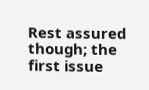Rest assured though; the first issue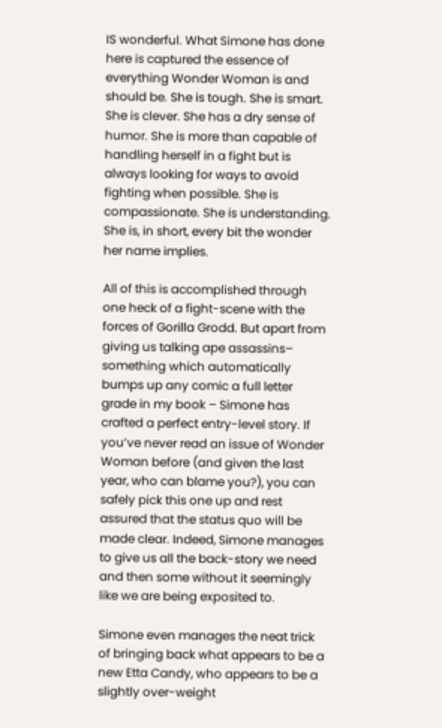IS wonderful. What Simone has done here is captured the essence of everything Wonder Woman is and should be. She is tough. She is smart. She is clever. She has a dry sense of humor. She is more than capable of handling herself in a fight but is always looking for ways to avoid fighting when possible. She is compassionate. She is understanding. She is, in short, every bit the wonder her name implies.

All of this is accomplished through one heck of a fight-scene with the forces of Gorilla Grodd. But apart from giving us talking ape assassins– something which automatically bumps up any comic a full letter grade in my book – Simone has crafted a perfect entry-level story. If you’ve never read an issue of Wonder Woman before (and given the last year, who can blame you?), you can safely pick this one up and rest assured that the status quo will be made clear. Indeed, Simone manages to give us all the back-story we need and then some without it seemingly like we are being exposited to.

Simone even manages the neat trick of bringing back what appears to be a new Etta Candy, who appears to be a slightly over-weight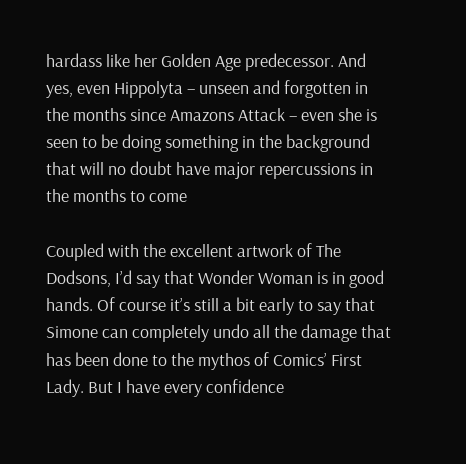hardass like her Golden Age predecessor. And yes, even Hippolyta – unseen and forgotten in the months since Amazons Attack – even she is seen to be doing something in the background that will no doubt have major repercussions in the months to come

Coupled with the excellent artwork of The Dodsons, I’d say that Wonder Woman is in good hands. Of course it’s still a bit early to say that Simone can completely undo all the damage that has been done to the mythos of Comics’ First Lady. But I have every confidence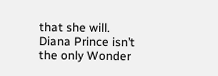that she will. Diana Prince isn’t the only Wonder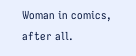Woman in comics, after all.